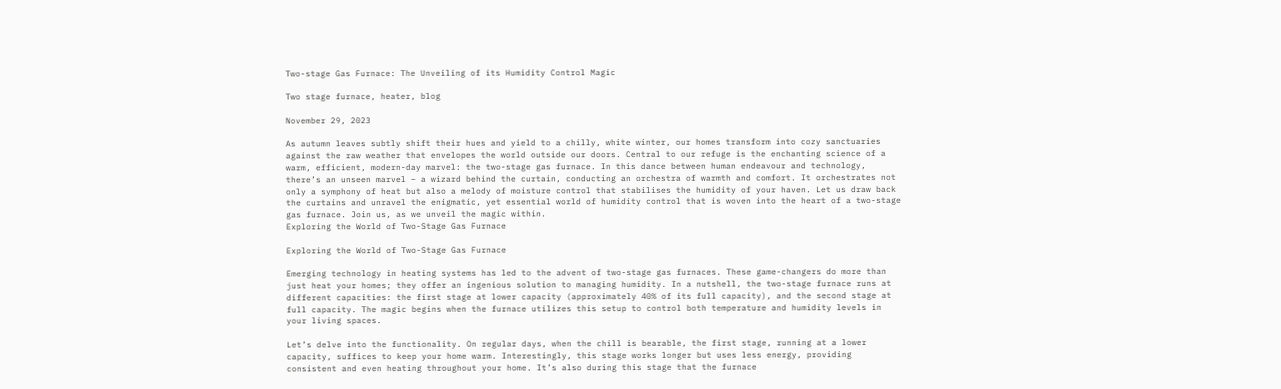Two-stage Gas Furnace: The Unveiling of its Humidity Control Magic

Two stage furnace, heater, blog

November 29, 2023

As autumn leaves subtly shift their hues and yield to a chilly, white winter, our homes transform into cozy sanctuaries against the raw weather that envelopes the world outside our doors. Central to our refuge is the enchanting science of a warm, efficient, modern-day marvel: the two-stage gas furnace. In this dance between human endeavour and technology, there’s an unseen marvel – a wizard behind the curtain, conducting an orchestra of warmth and comfort. It orchestrates not only a symphony of heat but also a melody of moisture control that stabilises the humidity of your haven. Let us draw back the curtains and unravel the enigmatic, yet essential world of humidity control that is woven into the heart of a two-stage gas furnace. Join us, as we unveil the magic within.
Exploring the World of Two-Stage Gas Furnace

Exploring the World of Two-Stage Gas Furnace

Emerging technology in heating systems has led to the advent of two-stage gas furnaces. These game-changers do more than just heat your homes; they offer an ingenious solution to managing humidity. In a nutshell, the two-stage furnace runs at different capacities: the first stage at lower capacity (approximately 40% of its full capacity), and the second stage at full capacity. The magic begins when the furnace utilizes this setup to control both temperature and humidity levels in your living spaces.

Let’s delve into the functionality. On regular days, when the chill is bearable, the first stage, running at a lower capacity, suffices to keep your home warm. Interestingly, this stage works longer but uses less energy, providing consistent and even heating throughout your home. It’s also during this stage that the furnace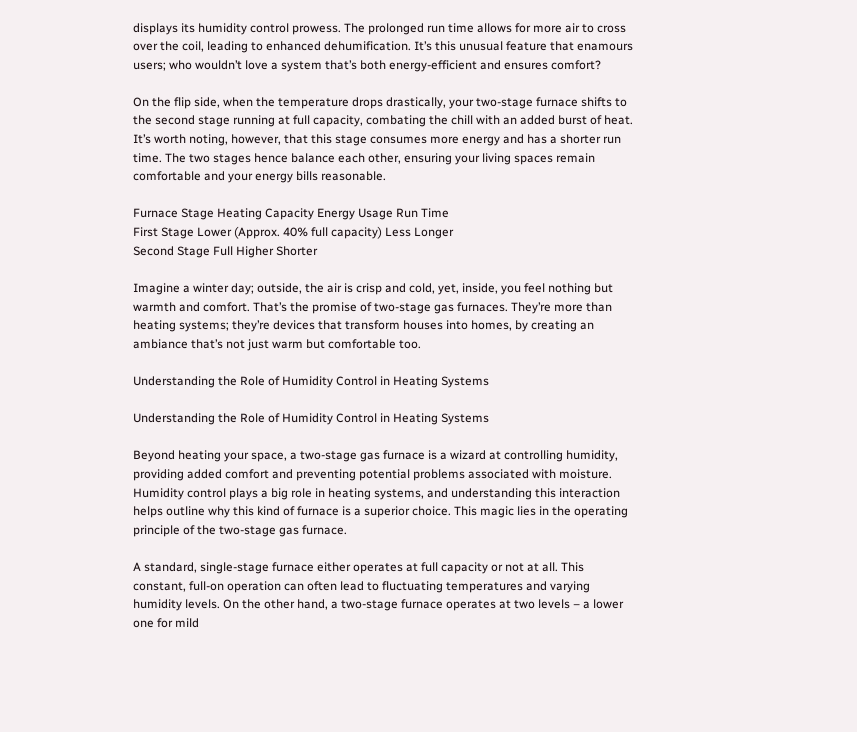displays its humidity control prowess. The prolonged run time allows for more air to cross over the coil, leading to enhanced dehumification. It’s this unusual feature that enamours users; who wouldn’t love a system that’s both energy-efficient and ensures comfort?

On the flip side, when the temperature drops drastically, your two-stage furnace shifts to the second stage running at full capacity, combating the chill with an added burst of heat. It’s worth noting, however, that this stage consumes more energy and has a shorter run time. The two stages hence balance each other, ensuring your living spaces remain comfortable and your energy bills reasonable.

Furnace Stage Heating Capacity Energy Usage Run Time
First Stage Lower (Approx. 40% full capacity) Less Longer
Second Stage Full Higher Shorter

Imagine a winter day; outside, the air is crisp and cold, yet, inside, you feel nothing but warmth and comfort. That’s the promise of two-stage gas furnaces. They’re more than heating systems; they’re devices that transform houses into homes, by creating an ambiance that’s not just warm but comfortable too.

Understanding the Role of Humidity Control in Heating Systems

Understanding the Role of Humidity Control in Heating Systems

Beyond heating your space, a two-stage gas furnace is a wizard at controlling humidity, providing added comfort and preventing potential problems associated with moisture. Humidity control plays a big role in heating systems, and understanding this interaction helps outline why this kind of furnace is a superior choice. This magic lies in the operating principle of the two-stage gas furnace.

A standard, single-stage furnace either operates at full capacity or not at all. This constant, full-on operation can often lead to fluctuating temperatures and varying humidity levels. On the other hand, a two-stage furnace operates at two levels – a lower one for mild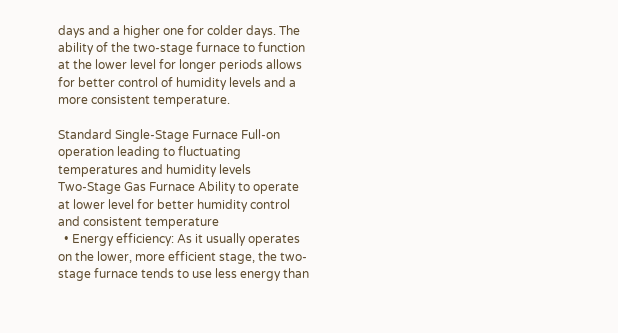days and a higher one for colder days. The ability of the two-stage furnace to function at the lower level for longer periods allows for better control of humidity levels and a more consistent temperature.

Standard Single-Stage Furnace Full-on operation leading to fluctuating temperatures and humidity levels
Two-Stage Gas Furnace Ability to operate at lower level for better humidity control and consistent temperature
  • Energy efficiency: As it usually operates on the lower, more efficient stage, the two-stage furnace tends to use less energy than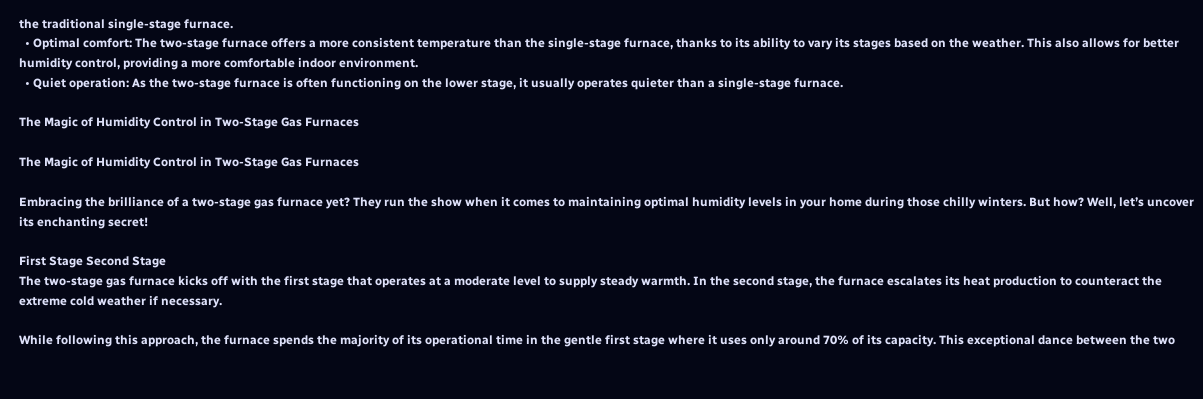the traditional single-stage furnace.
  • Optimal comfort: The two-stage furnace offers a more consistent temperature than the single-stage furnace, thanks to its ability to vary its stages based on the weather. This also allows for better humidity control, providing a more comfortable indoor environment.
  • Quiet operation: As the two-stage furnace is often functioning on the lower stage, it usually operates quieter than a single-stage furnace.

The Magic of Humidity Control in Two-Stage Gas Furnaces

The Magic of Humidity Control in Two-Stage Gas Furnaces

Embracing the brilliance of a two-stage gas furnace yet? They run the show when it comes to maintaining optimal humidity levels in your home during those chilly winters. But how? Well, let’s uncover its enchanting secret!

First Stage Second Stage
The two-stage gas furnace kicks off with the first stage that operates at a moderate level to supply steady warmth. In the second stage, the furnace escalates its heat production to counteract the extreme cold weather if necessary.

While following this approach, the furnace spends the majority of its operational time in the gentle first stage where it uses only around 70% of its capacity. This exceptional dance between the two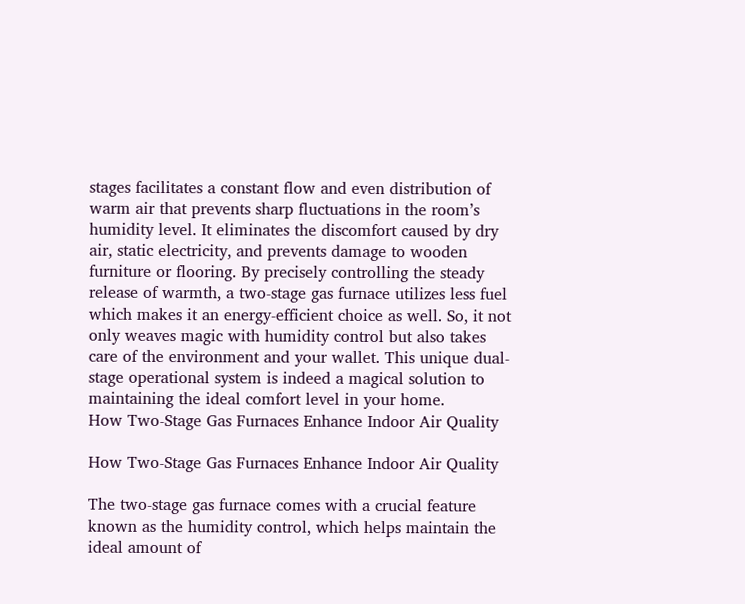stages facilitates a constant flow and even distribution of warm air that prevents sharp fluctuations in the room’s humidity level. It eliminates the discomfort caused by dry air, static electricity, and prevents damage to wooden furniture or flooring. By precisely controlling the steady release of warmth, a two-stage gas furnace utilizes less fuel which makes it an energy-efficient choice as well. So, it not only weaves magic with humidity control but also takes care of the environment and your wallet. This unique dual-stage operational system is indeed a magical solution to maintaining the ideal comfort level in your home.
How Two-Stage Gas Furnaces Enhance Indoor Air Quality

How Two-Stage Gas Furnaces Enhance Indoor Air Quality

The two-stage gas furnace comes with a crucial feature known as the humidity control, which helps maintain the ideal amount of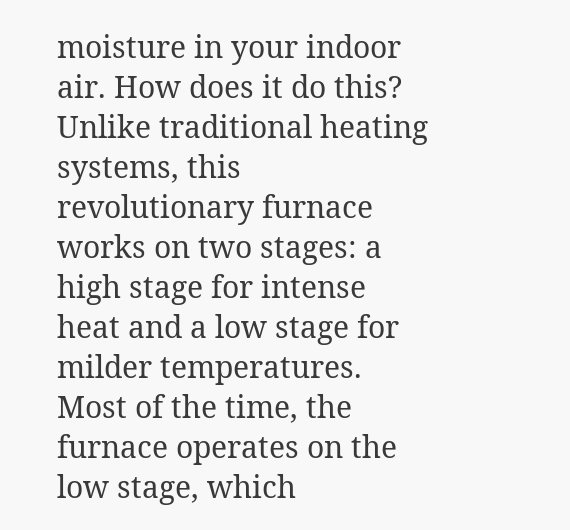moisture in your indoor air. How does it do this? Unlike traditional heating systems, this revolutionary furnace works on two stages: a high stage for intense heat and a low stage for milder temperatures. Most of the time, the furnace operates on the low stage, which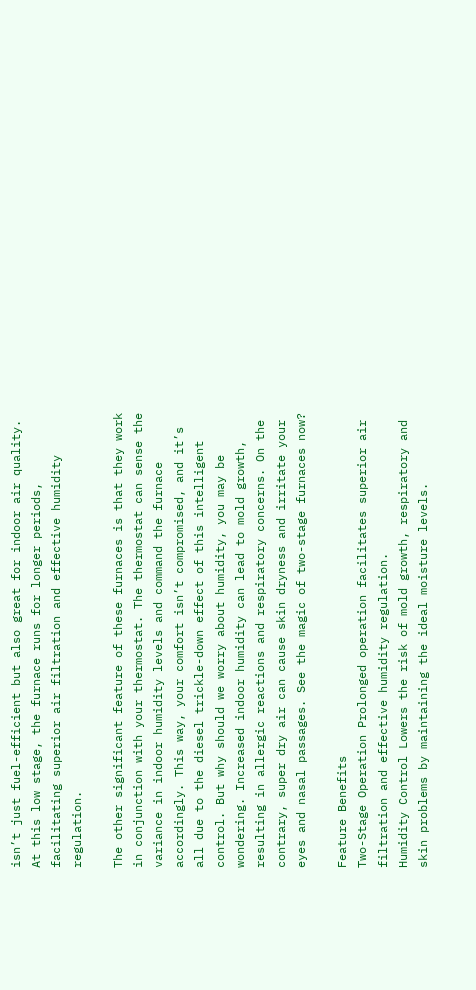isn’t just fuel-efficient but also great for indoor air quality. At this low stage, the furnace runs for longer periods, facilitating superior air filtration and effective humidity regulation.

The other significant feature of these furnaces is that they work in conjunction with your thermostat. The thermostat can sense the variance in indoor humidity levels and command the furnace accordingly. This way, your comfort isn’t compromised, and it’s all due to the diesel trickle-down effect of this intelligent control. But why should we worry about humidity, you may be wondering. Increased indoor humidity can lead to mold growth, resulting in allergic reactions and respiratory concerns. On the contrary, super dry air can cause skin dryness and irritate your eyes and nasal passages. See the magic of two-stage furnaces now?

Feature Benefits
Two-Stage Operation Prolonged operation facilitates superior air filtration and effective humidity regulation.
Humidity Control Lowers the risk of mold growth, respiratory and skin problems by maintaining the ideal moisture levels.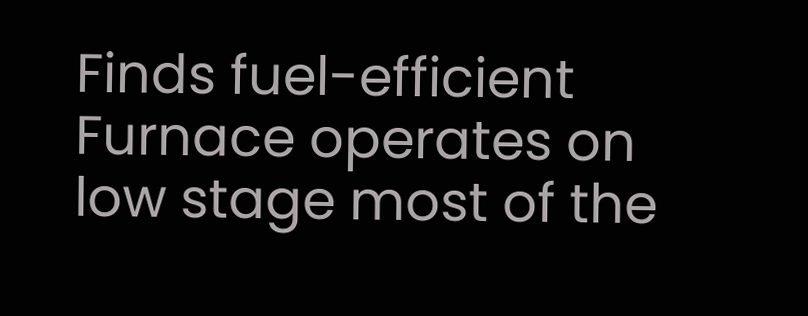Finds fuel-efficient Furnace operates on low stage most of the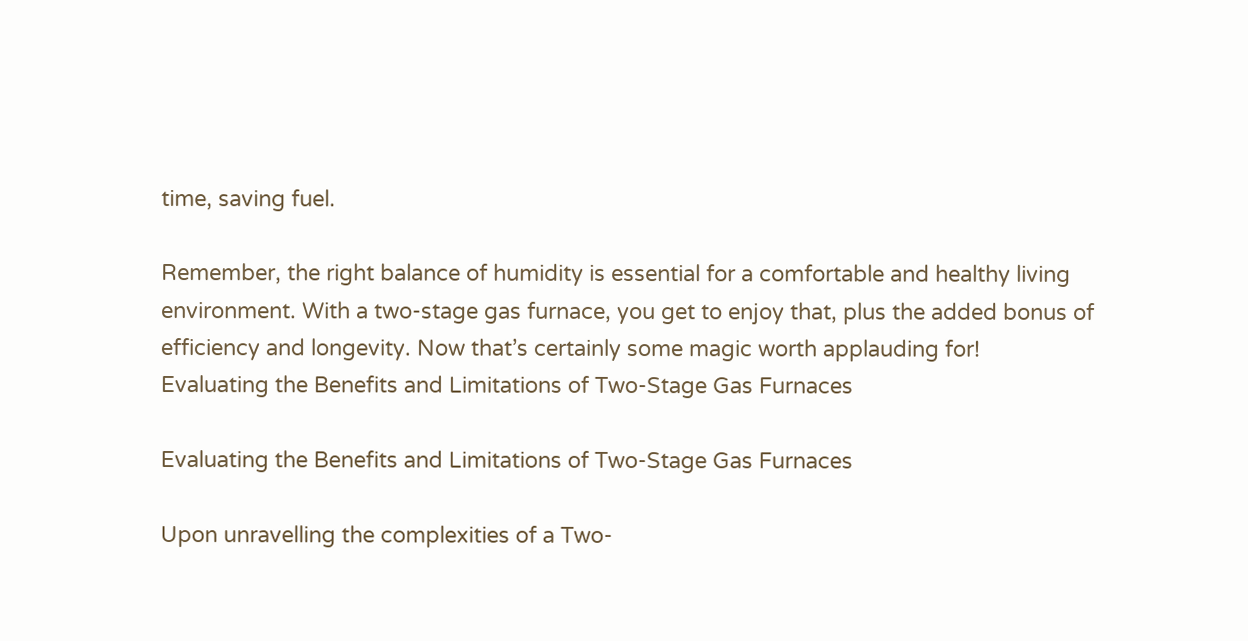time, saving fuel.

Remember, the right balance of humidity is essential for a comfortable and healthy living environment. With a two-stage gas furnace, you get to enjoy that, plus the added bonus of efficiency and longevity. Now that’s certainly some magic worth applauding for!
Evaluating the Benefits and Limitations of Two-Stage Gas Furnaces

Evaluating the Benefits and Limitations of Two-Stage Gas Furnaces

Upon unravelling the complexities of a Two-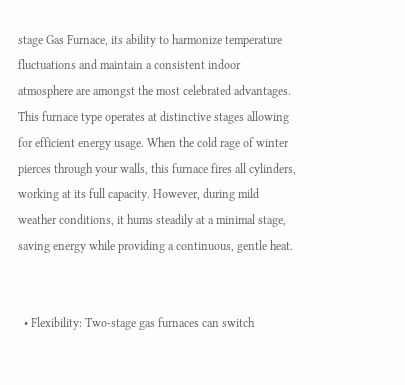stage Gas Furnace, its ability to harmonize temperature fluctuations and maintain a consistent indoor atmosphere are amongst the most celebrated advantages. This furnace type operates at distinctive stages allowing for efficient energy usage. When the cold rage of winter pierces through your walls, this furnace fires all cylinders, working at its full capacity. However, during mild weather conditions, it hums steadily at a minimal stage, saving energy while providing a continuous, gentle heat.


  • Flexibility: Two-stage gas furnaces can switch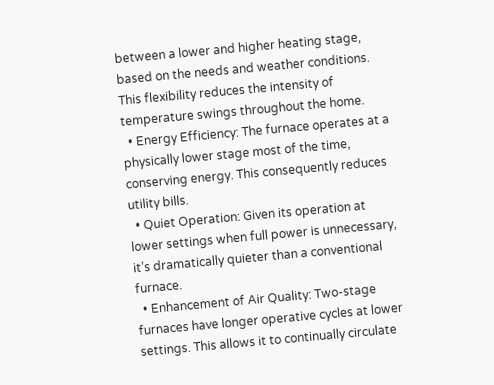between a lower and higher heating stage, based on the needs and weather conditions. This flexibility reduces the intensity of temperature swings throughout the home.
  • Energy Efficiency: The furnace operates at a physically lower stage most of the time, conserving energy. This consequently reduces utility bills.
  • Quiet Operation: Given its operation at lower settings when full power is unnecessary, it’s dramatically quieter than a conventional furnace.
  • Enhancement of Air Quality: Two-stage furnaces have longer operative cycles at lower settings. This allows it to continually circulate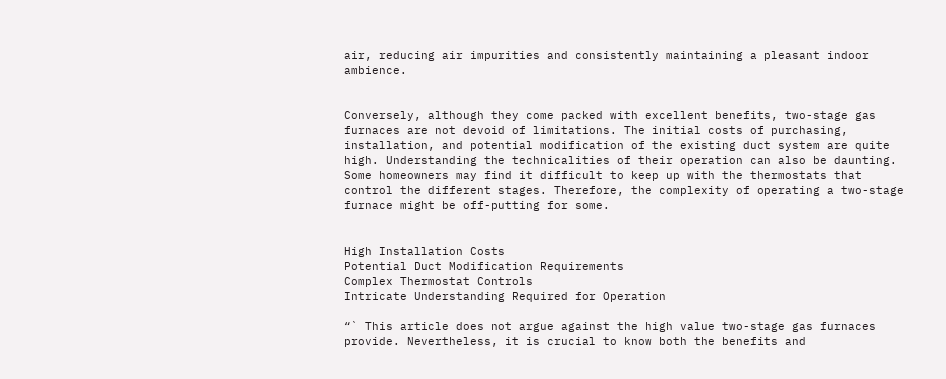air, reducing air impurities and consistently maintaining a pleasant indoor ambience.


Conversely, although they come packed with excellent benefits, two-stage gas furnaces are not devoid of limitations. The initial costs of purchasing, installation, and potential modification of the existing duct system are quite high. Understanding the technicalities of their operation can also be daunting. Some homeowners may find it difficult to keep up with the thermostats that control the different stages. Therefore, the complexity of operating a two-stage furnace might be off-putting for some.


High Installation Costs
Potential Duct Modification Requirements
Complex Thermostat Controls
Intricate Understanding Required for Operation

“` This article does not argue against the high value two-stage gas furnaces provide. Nevertheless, it is crucial to know both the benefits and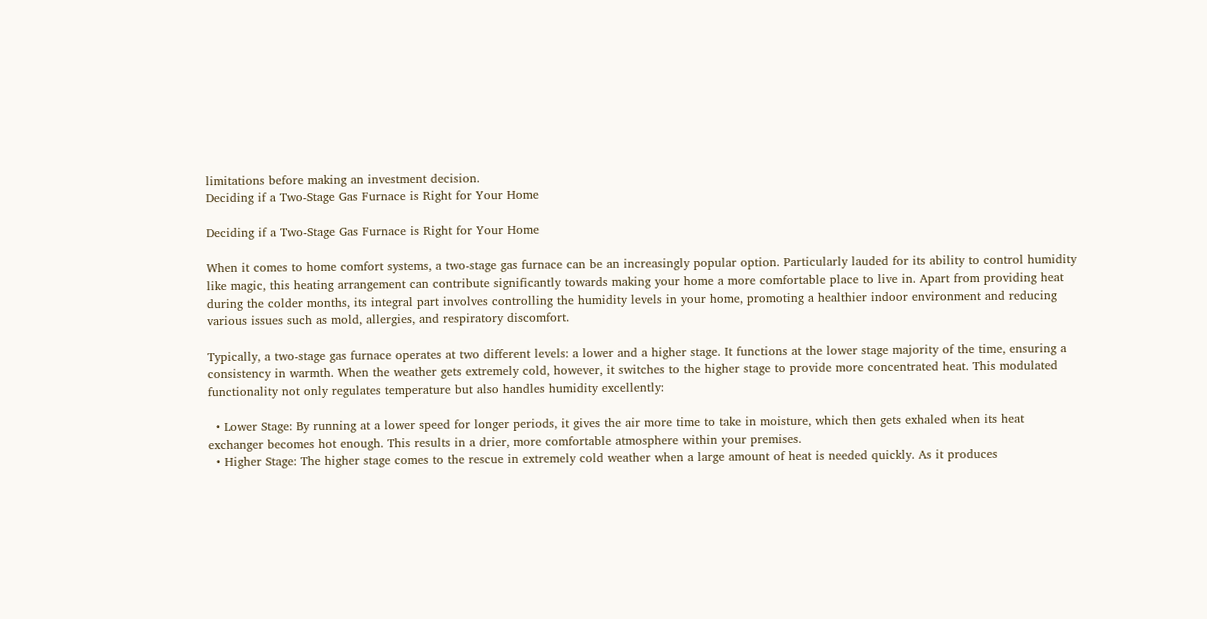limitations before making an investment decision.
Deciding if a Two-Stage Gas Furnace is Right for Your Home

Deciding if a Two-Stage Gas Furnace is Right for Your Home

When it comes to home comfort systems, a two-stage gas furnace can be an increasingly popular option. Particularly lauded for its ability to control humidity like magic, this heating arrangement can contribute significantly towards making your home a more comfortable place to live in. Apart from providing heat during the colder months, its integral part involves controlling the humidity levels in your home, promoting a healthier indoor environment and reducing various issues such as mold, allergies, and respiratory discomfort.

Typically, a two-stage gas furnace operates at two different levels: a lower and a higher stage. It functions at the lower stage majority of the time, ensuring a consistency in warmth. When the weather gets extremely cold, however, it switches to the higher stage to provide more concentrated heat. This modulated functionality not only regulates temperature but also handles humidity excellently:

  • Lower Stage: By running at a lower speed for longer periods, it gives the air more time to take in moisture, which then gets exhaled when its heat exchanger becomes hot enough. This results in a drier, more comfortable atmosphere within your premises.
  • Higher Stage: The higher stage comes to the rescue in extremely cold weather when a large amount of heat is needed quickly. As it produces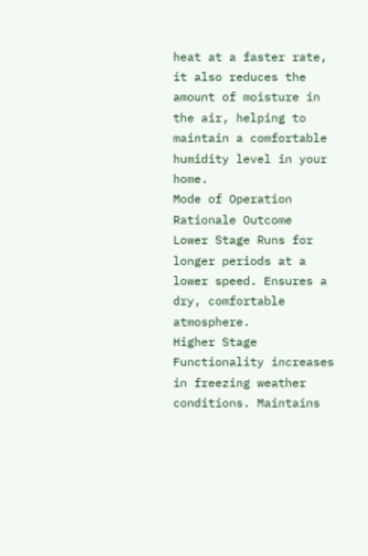heat at a faster rate, it also reduces the amount of moisture in the air, helping to maintain a comfortable humidity level in your home.
Mode of Operation Rationale Outcome
Lower Stage Runs for longer periods at a lower speed. Ensures a dry, comfortable atmosphere.
Higher Stage Functionality increases in freezing weather conditions. Maintains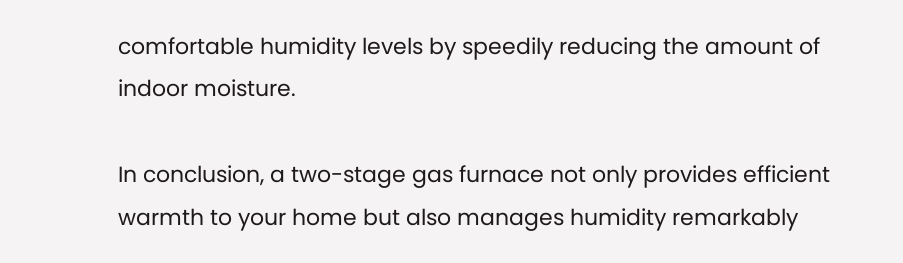comfortable humidity levels by speedily reducing the amount of indoor moisture.

In conclusion, a two-stage gas furnace not only provides efficient warmth to your home but also manages humidity remarkably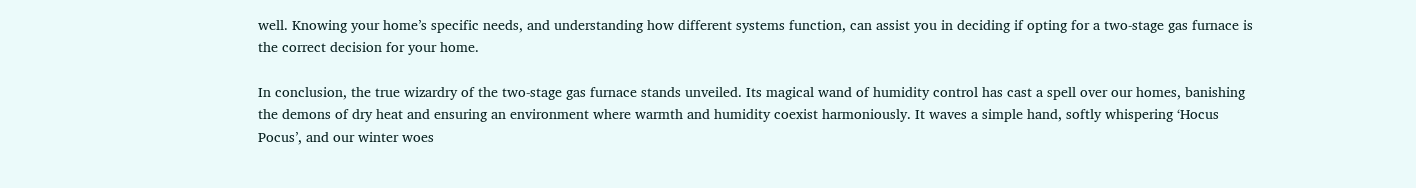well. Knowing your home’s specific needs, and understanding how different systems function, can assist you in deciding if opting for a two-stage gas furnace is the correct decision for your home.

In conclusion, the true wizardry of the two-stage gas furnace stands unveiled. Its magical wand of humidity control has cast a spell over our homes, banishing the demons of dry heat and ensuring an environment where warmth and humidity coexist harmoniously. It waves a simple hand, softly whispering ‘Hocus Pocus’, and our winter woes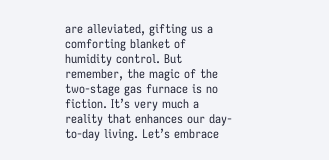are alleviated, gifting us a comforting blanket of humidity control. But remember, the magic of the two-stage gas furnace is no fiction. It’s very much a reality that enhances our day-to-day living. Let’s embrace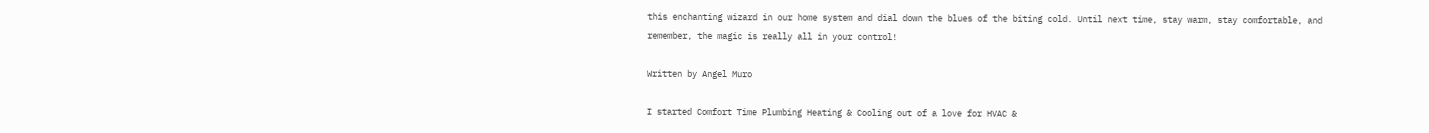this enchanting wizard in our home system and dial down the blues of the biting cold. Until next time, stay warm, stay comfortable, and remember, the magic is really all in your control!

Written by Angel Muro

I started Comfort Time Plumbing Heating & Cooling out of a love for HVAC &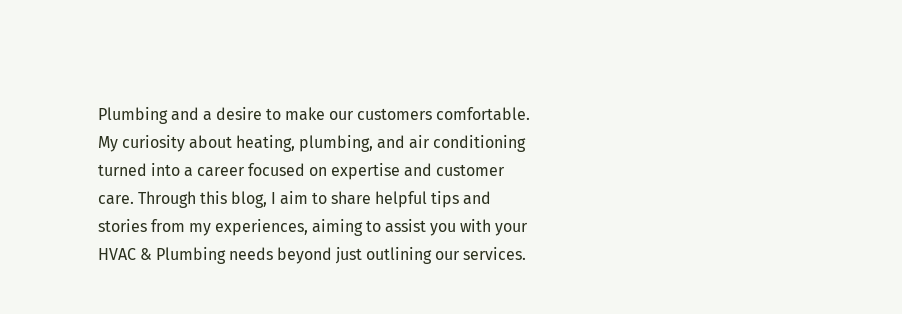Plumbing and a desire to make our customers comfortable. My curiosity about heating, plumbing, and air conditioning turned into a career focused on expertise and customer care. Through this blog, I aim to share helpful tips and stories from my experiences, aiming to assist you with your HVAC & Plumbing needs beyond just outlining our services.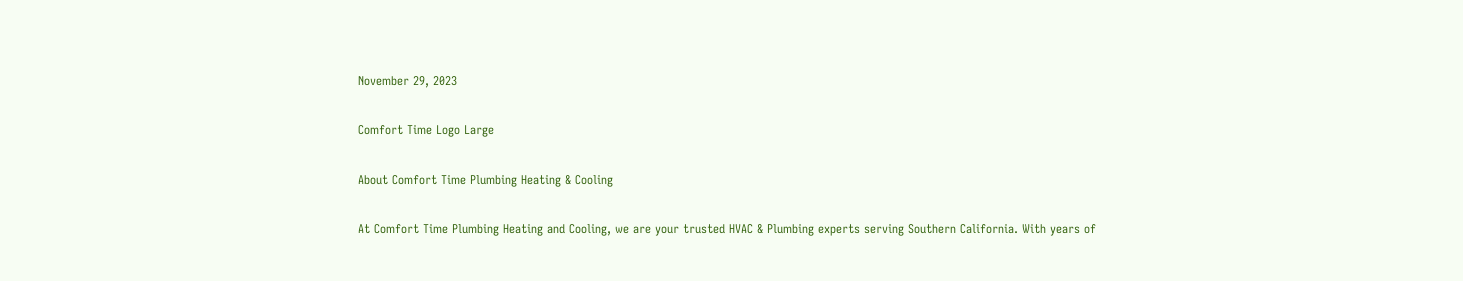November 29, 2023

Comfort Time Logo Large

About Comfort Time Plumbing Heating & Cooling

At Comfort Time Plumbing Heating and Cooling, we are your trusted HVAC & Plumbing experts serving Southern California. With years of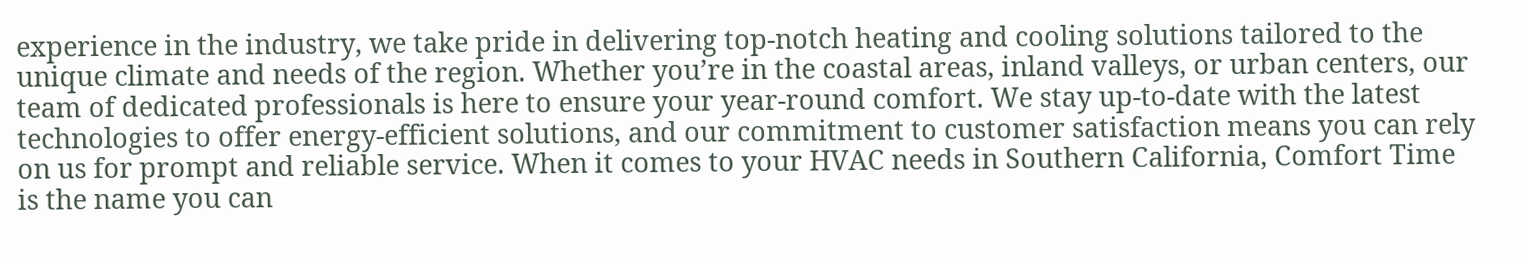experience in the industry, we take pride in delivering top-notch heating and cooling solutions tailored to the unique climate and needs of the region. Whether you’re in the coastal areas, inland valleys, or urban centers, our team of dedicated professionals is here to ensure your year-round comfort. We stay up-to-date with the latest technologies to offer energy-efficient solutions, and our commitment to customer satisfaction means you can rely on us for prompt and reliable service. When it comes to your HVAC needs in Southern California, Comfort Time is the name you can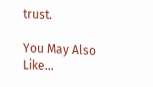trust.

You May Also Like…